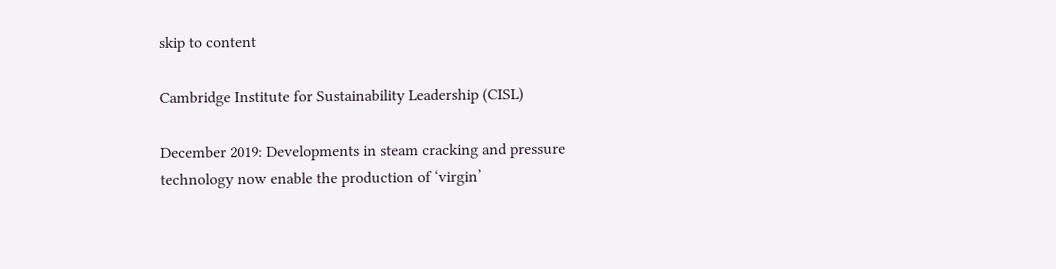skip to content

Cambridge Institute for Sustainability Leadership (CISL)

December 2019: Developments in steam cracking and pressure technology now enable the production of ‘virgin’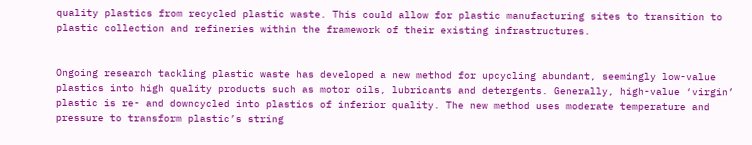quality plastics from recycled plastic waste. This could allow for plastic manufacturing sites to transition to plastic collection and refineries within the framework of their existing infrastructures.


Ongoing research tackling plastic waste has developed a new method for upcycling abundant, seemingly low-value plastics into high quality products such as motor oils, lubricants and detergents. Generally, high-value ‘virgin’ plastic is re- and downcycled into plastics of inferior quality. The new method uses moderate temperature and pressure to transform plastic’s string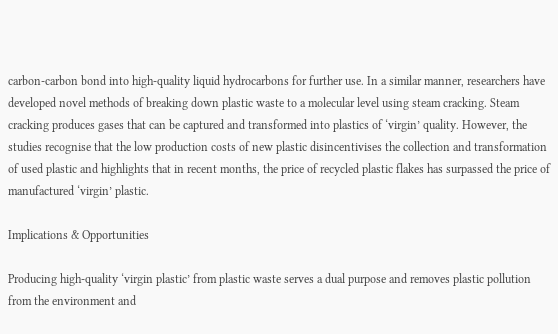carbon-carbon bond into high-quality liquid hydrocarbons for further use. In a similar manner, researchers have developed novel methods of breaking down plastic waste to a molecular level using steam cracking. Steam cracking produces gases that can be captured and transformed into plastics of ‘virgin’ quality. However, the studies recognise that the low production costs of new plastic disincentivises the collection and transformation of used plastic and highlights that in recent months, the price of recycled plastic flakes has surpassed the price of manufactured ‘virgin’ plastic.

Implications & Opportunities

Producing high-quality ‘virgin plastic’ from plastic waste serves a dual purpose and removes plastic pollution from the environment and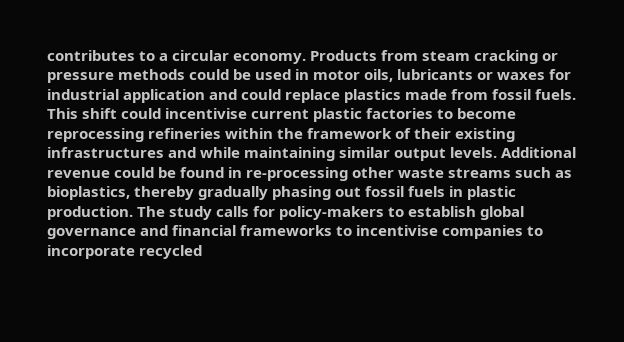contributes to a circular economy. Products from steam cracking or pressure methods could be used in motor oils, lubricants or waxes for industrial application and could replace plastics made from fossil fuels. This shift could incentivise current plastic factories to become reprocessing refineries within the framework of their existing infrastructures and while maintaining similar output levels. Additional revenue could be found in re-processing other waste streams such as bioplastics, thereby gradually phasing out fossil fuels in plastic production. The study calls for policy-makers to establish global governance and financial frameworks to incentivise companies to incorporate recycled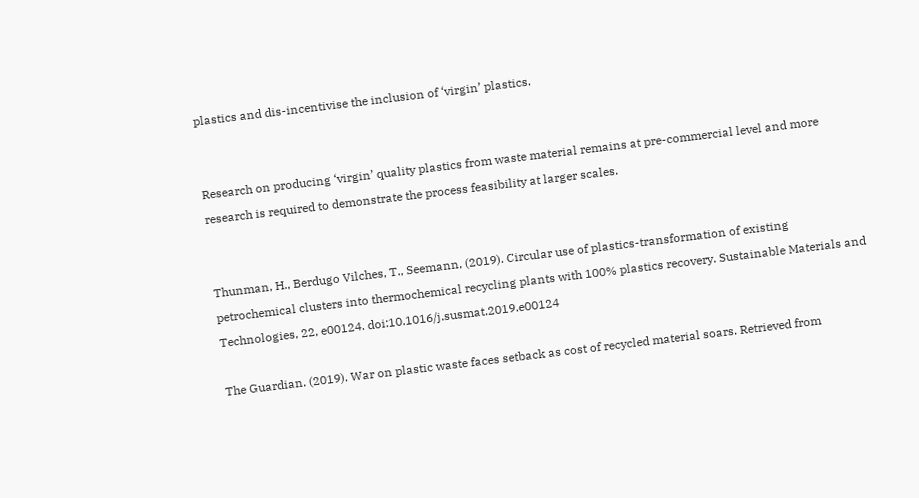plastics and dis-incentivise the inclusion of ‘virgin’ plastics.


Research on producing ‘virgin’ quality plastics from waste material remains at pre-commercial level and more research is required to demonstrate the process feasibility at larger scales.


Thunman, H., Berdugo Vilches, T., Seemann, (2019). Circular use of plastics-transformation of existing petrochemical clusters into thermochemical recycling plants with 100% plastics recovery. Sustainable Materials and Technologies, 22, e00124. doi:10.1016/j.susmat.2019.e00124

The Guardian. (2019). War on plastic waste faces setback as cost of recycled material soars. Retrieved from